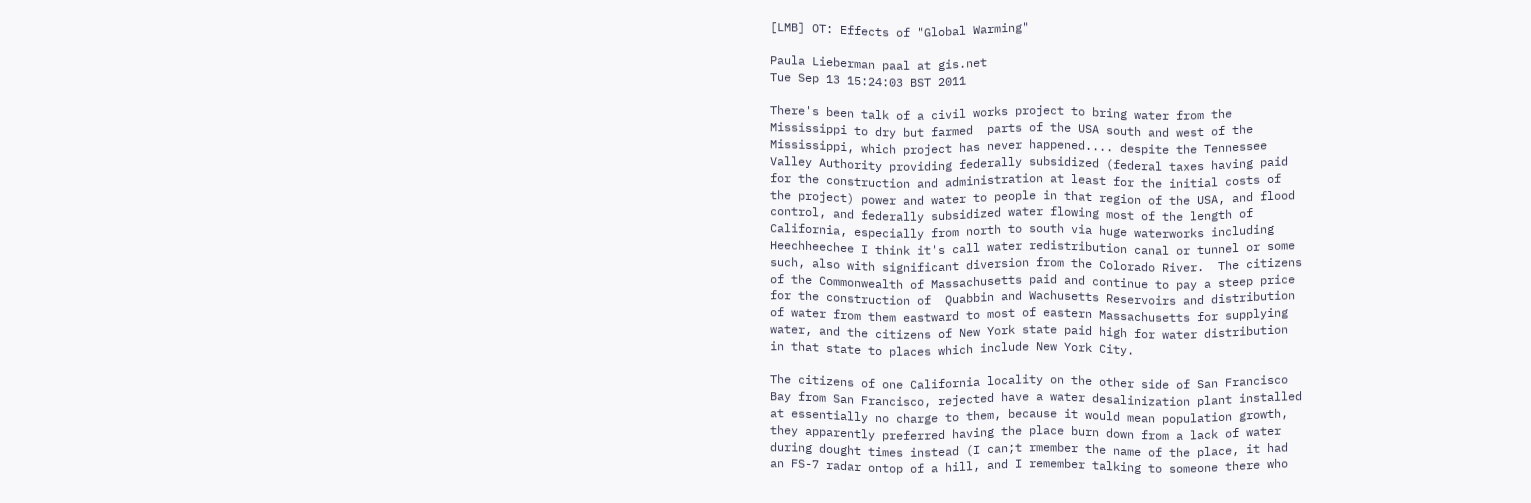[LMB] OT: Effects of "Global Warming"

Paula Lieberman paal at gis.net
Tue Sep 13 15:24:03 BST 2011

There's been talk of a civil works project to bring water from the
Mississippi to dry but farmed  parts of the USA south and west of the
Mississippi, which project has never happened.... despite the Tennessee
Valley Authority providing federally subsidized (federal taxes having paid
for the construction and administration at least for the initial costs of
the project) power and water to people in that region of the USA, and flood
control, and federally subsidized water flowing most of the length of
California, especially from north to south via huge waterworks including
Heechheechee I think it's call water redistribution canal or tunnel or some
such, also with significant diversion from the Colorado River.  The citizens
of the Commonwealth of Massachusetts paid and continue to pay a steep price
for the construction of  Quabbin and Wachusetts Reservoirs and distribution
of water from them eastward to most of eastern Massachusetts for supplying
water, and the citizens of New York state paid high for water distribution
in that state to places which include New York City.

The citizens of one California locality on the other side of San Francisco
Bay from San Francisco, rejected have a water desalinization plant installed
at essentially no charge to them, because it would mean population growth,
they apparently preferred having the place burn down from a lack of water
during dought times instead (I can;t rmember the name of the place, it had
an FS-7 radar ontop of a hill, and I remember talking to someone there who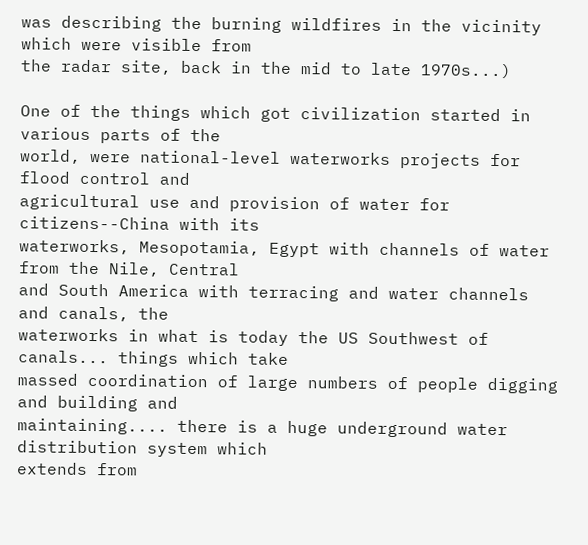was describing the burning wildfires in the vicinity which were visible from
the radar site, back in the mid to late 1970s...)

One of the things which got civilization started in various parts of the
world, were national-level waterworks projects for flood control and
agricultural use and provision of water for citizens--China with its
waterworks, Mesopotamia, Egypt with channels of water from the Nile, Central
and South America with terracing and water channels and canals, the
waterworks in what is today the US Southwest of canals... things which take
massed coordination of large numbers of people digging and building and
maintaining.... there is a huge underground water distribution system which
extends from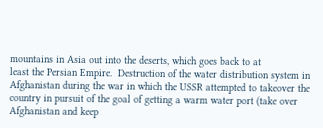mountains in Asia out into the deserts, which goes back to at
least the Persian Empire.  Destruction of the water distribution system in
Afghanistan during the war in which the USSR attempted to takeover the
country in pursuit of the goal of getting a warm water port (take over
Afghanistan and keep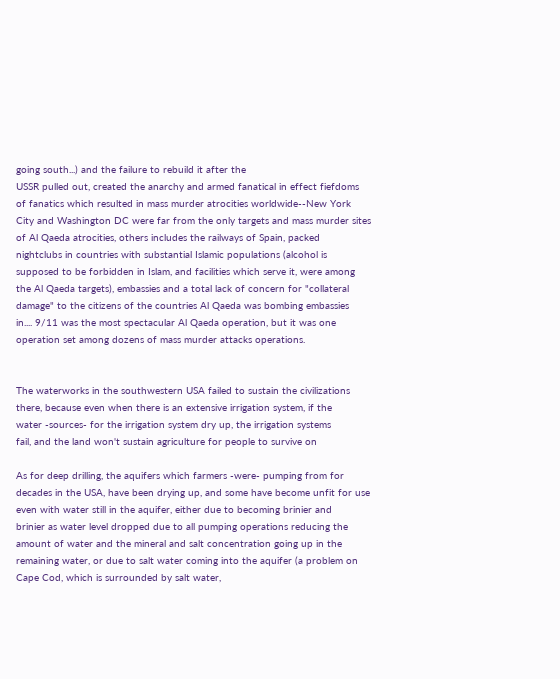going south...) and the failure to rebuild it after the
USSR pulled out, created the anarchy and armed fanatical in effect fiefdoms
of fanatics which resulted in mass murder atrocities worldwide--New York
City and Washington DC were far from the only targets and mass murder sites
of Al Qaeda atrocities, others includes the railways of Spain, packed
nightclubs in countries with substantial Islamic populations (alcohol is
supposed to be forbidden in Islam, and facilities which serve it, were among
the Al Qaeda targets), embassies and a total lack of concern for "collateral
damage" to the citizens of the countries Al Qaeda was bombing embassies
in.... 9/11 was the most spectacular Al Qaeda operation, but it was one
operation set among dozens of mass murder attacks operations.


The waterworks in the southwestern USA failed to sustain the civilizations
there, because even when there is an extensive irrigation system, if the
water -sources- for the irrigation system dry up, the irrigation systems
fail, and the land won't sustain agriculture for people to survive on

As for deep drilling, the aquifers which farmers -were- pumping from for
decades in the USA, have been drying up, and some have become unfit for use
even with water still in the aquifer, either due to becoming brinier and
brinier as water level dropped due to all pumping operations reducing the
amount of water and the mineral and salt concentration going up in the
remaining water, or due to salt water coming into the aquifer (a problem on
Cape Cod, which is surrounded by salt water,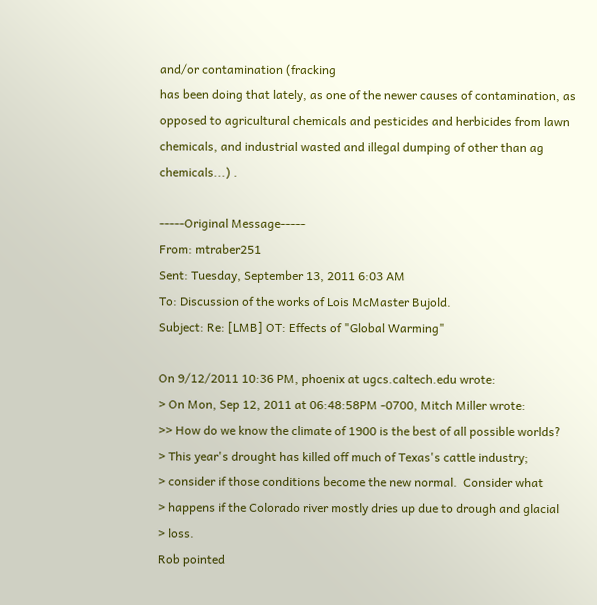and/or contamination (fracking
has been doing that lately, as one of the newer causes of contamination, as
opposed to agricultural chemicals and pesticides and herbicides from lawn
chemicals, and industrial wasted and illegal dumping of other than ag
chemicals...) .

-----Original Message-----
From: mtraber251
Sent: Tuesday, September 13, 2011 6:03 AM
To: Discussion of the works of Lois McMaster Bujold.
Subject: Re: [LMB] OT: Effects of "Global Warming"

On 9/12/2011 10:36 PM, phoenix at ugcs.caltech.edu wrote:
> On Mon, Sep 12, 2011 at 06:48:58PM -0700, Mitch Miller wrote:
>> How do we know the climate of 1900 is the best of all possible worlds?
> This year's drought has killed off much of Texas's cattle industry;
> consider if those conditions become the new normal.  Consider what
> happens if the Colorado river mostly dries up due to drough and glacial
> loss.
Rob pointed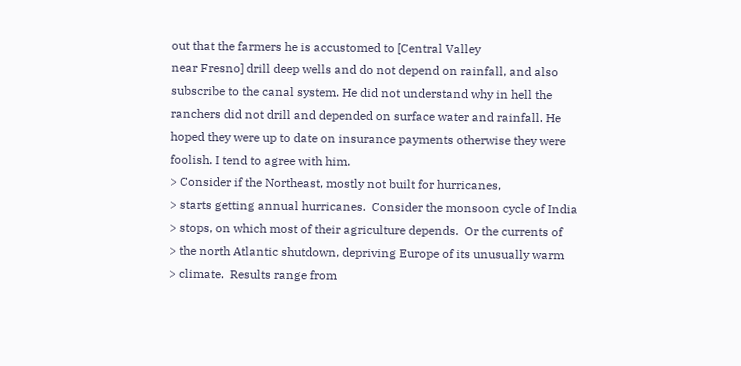out that the farmers he is accustomed to [Central Valley
near Fresno] drill deep wells and do not depend on rainfall, and also
subscribe to the canal system. He did not understand why in hell the
ranchers did not drill and depended on surface water and rainfall. He
hoped they were up to date on insurance payments otherwise they were
foolish. I tend to agree with him.
> Consider if the Northeast, mostly not built for hurricanes,
> starts getting annual hurricanes.  Consider the monsoon cycle of India
> stops, on which most of their agriculture depends.  Or the currents of
> the north Atlantic shutdown, depriving Europe of its unusually warm
> climate.  Results range from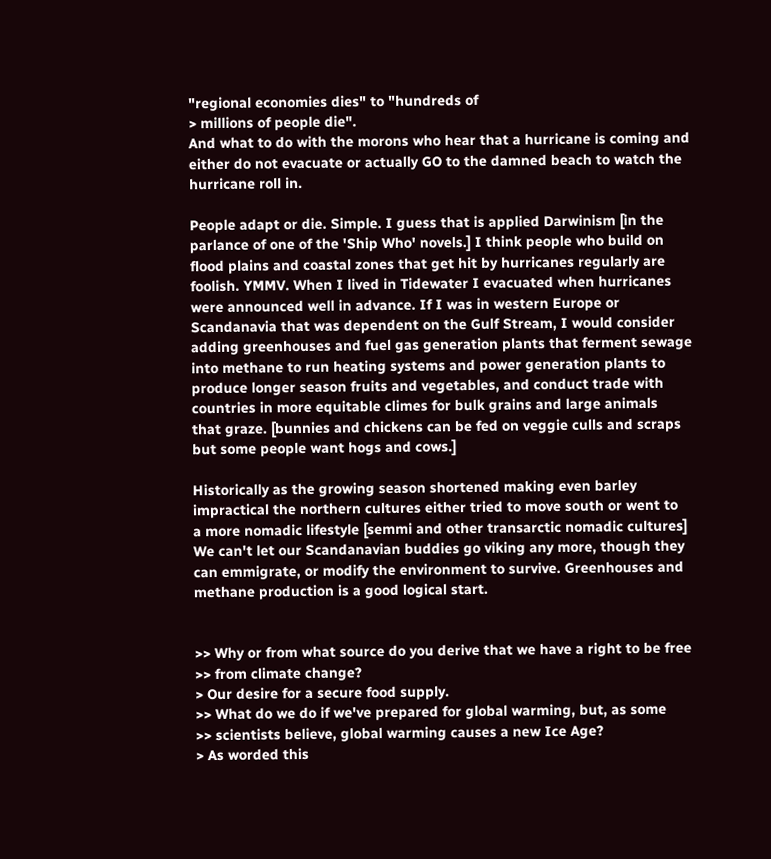"regional economies dies" to "hundreds of
> millions of people die".
And what to do with the morons who hear that a hurricane is coming and
either do not evacuate or actually GO to the damned beach to watch the
hurricane roll in.

People adapt or die. Simple. I guess that is applied Darwinism [in the
parlance of one of the 'Ship Who' novels.] I think people who build on
flood plains and coastal zones that get hit by hurricanes regularly are
foolish. YMMV. When I lived in Tidewater I evacuated when hurricanes
were announced well in advance. If I was in western Europe or
Scandanavia that was dependent on the Gulf Stream, I would consider
adding greenhouses and fuel gas generation plants that ferment sewage
into methane to run heating systems and power generation plants to
produce longer season fruits and vegetables, and conduct trade with
countries in more equitable climes for bulk grains and large animals
that graze. [bunnies and chickens can be fed on veggie culls and scraps
but some people want hogs and cows.]

Historically as the growing season shortened making even barley
impractical the northern cultures either tried to move south or went to
a more nomadic lifestyle [semmi and other transarctic nomadic cultures]
We can't let our Scandanavian buddies go viking any more, though they
can emmigrate, or modify the environment to survive. Greenhouses and
methane production is a good logical start.


>> Why or from what source do you derive that we have a right to be free
>> from climate change?
> Our desire for a secure food supply.
>> What do we do if we've prepared for global warming, but, as some
>> scientists believe, global warming causes a new Ice Age?
> As worded this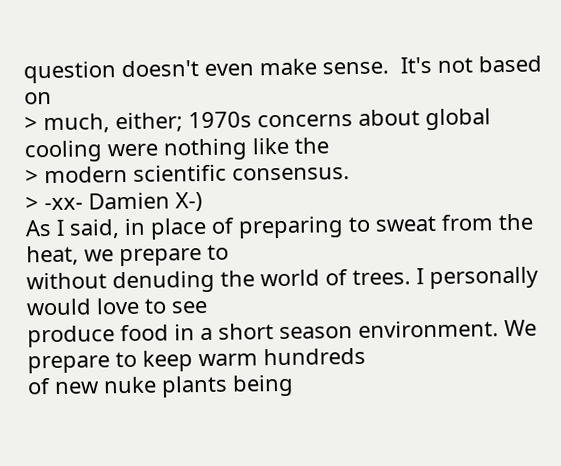question doesn't even make sense.  It's not based on
> much, either; 1970s concerns about global cooling were nothing like the
> modern scientific consensus.
> -xx- Damien X-)
As I said, in place of preparing to sweat from the heat, we prepare to
without denuding the world of trees. I personally would love to see
produce food in a short season environment. We prepare to keep warm hundreds
of new nuke plants being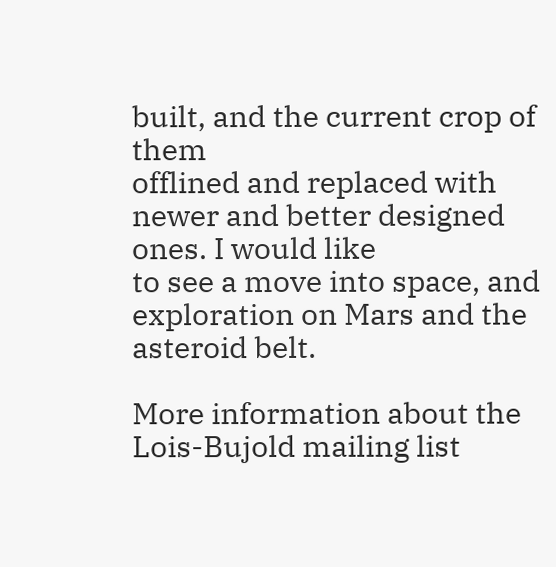built, and the current crop of them
offlined and replaced with newer and better designed ones. I would like
to see a move into space, and exploration on Mars and the asteroid belt.

More information about the Lois-Bujold mailing list